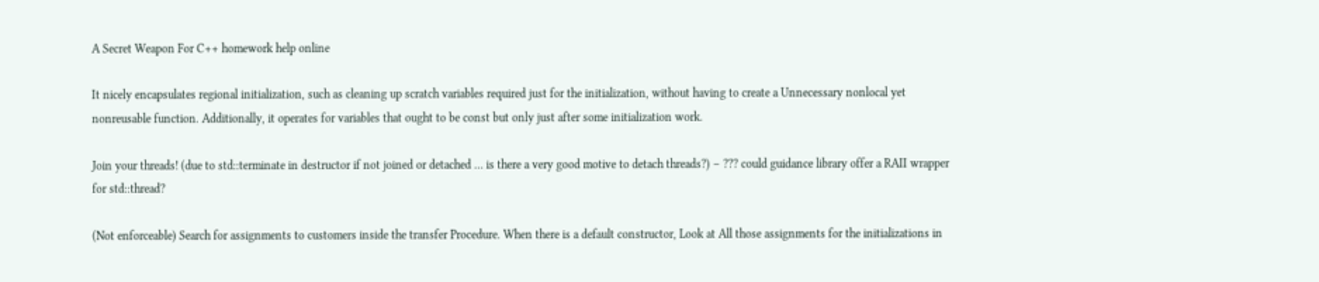A Secret Weapon For C++ homework help online

It nicely encapsulates regional initialization, such as cleaning up scratch variables required just for the initialization, without having to create a Unnecessary nonlocal yet nonreusable function. Additionally, it operates for variables that ought to be const but only just after some initialization work.

Join your threads! (due to std::terminate in destructor if not joined or detached … is there a very good motive to detach threads?) – ??? could guidance library offer a RAII wrapper for std::thread?

(Not enforceable) Search for assignments to customers inside the transfer Procedure. When there is a default constructor, Look at All those assignments for the initializations in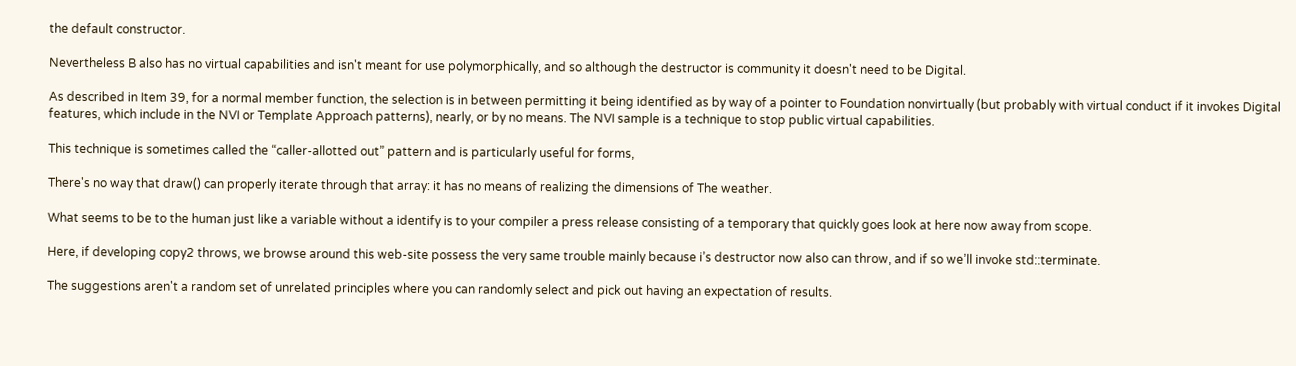the default constructor.

Nevertheless B also has no virtual capabilities and isn't meant for use polymorphically, and so although the destructor is community it doesn't need to be Digital.

As described in Item 39, for a normal member function, the selection is in between permitting it being identified as by way of a pointer to Foundation nonvirtually (but probably with virtual conduct if it invokes Digital features, which include in the NVI or Template Approach patterns), nearly, or by no means. The NVI sample is a technique to stop public virtual capabilities.

This technique is sometimes called the “caller-allotted out” pattern and is particularly useful for forms,

There's no way that draw() can properly iterate through that array: it has no means of realizing the dimensions of The weather.

What seems to be to the human just like a variable without a identify is to your compiler a press release consisting of a temporary that quickly goes look at here now away from scope.

Here, if developing copy2 throws, we browse around this web-site possess the very same trouble mainly because i’s destructor now also can throw, and if so we’ll invoke std::terminate.

The suggestions aren't a random set of unrelated principles where you can randomly select and pick out having an expectation of results.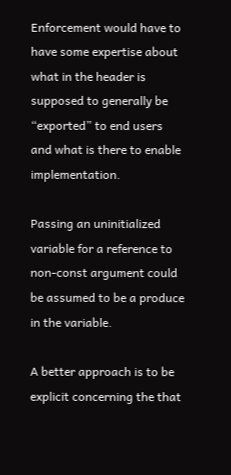Enforcement would have to have some expertise about what in the header is supposed to generally be “exported” to end users and what is there to enable implementation.

Passing an uninitialized variable for a reference to non-const argument could be assumed to be a produce in the variable.

A better approach is to be explicit concerning the that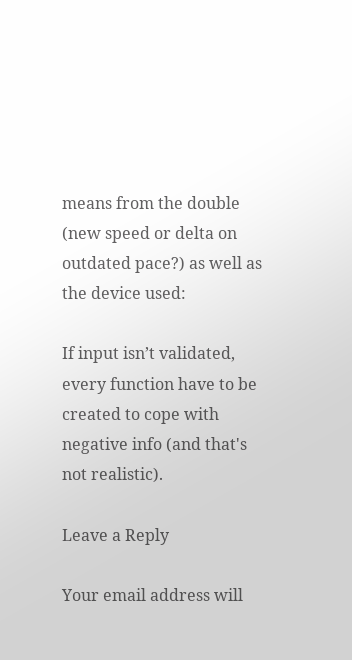means from the double (new speed or delta on outdated pace?) as well as the device used:

If input isn’t validated, every function have to be created to cope with negative info (and that's not realistic).

Leave a Reply

Your email address will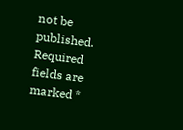not be published. Required fields are marked *